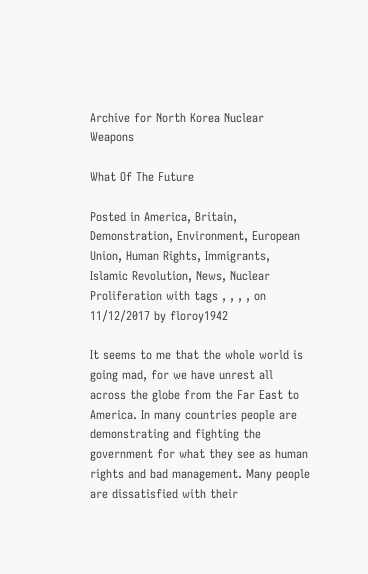Archive for North Korea Nuclear Weapons

What Of The Future

Posted in America, Britain, Demonstration, Environment, European Union, Human Rights, Immigrants, Islamic Revolution, News, Nuclear Proliferation with tags , , , , on 11/12/2017 by floroy1942

It seems to me that the whole world is going mad, for we have unrest all across the globe from the Far East to America. In many countries people are demonstrating and fighting the government for what they see as human rights and bad management. Many people are dissatisfied with their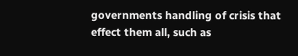governments handling of crisis that effect them all, such as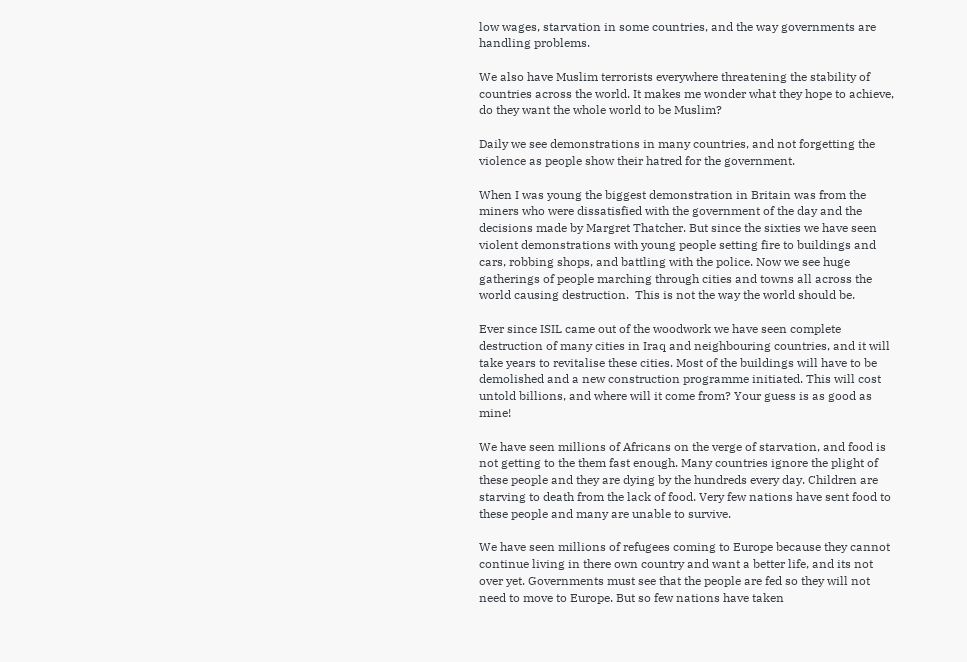low wages, starvation in some countries, and the way governments are handling problems.

We also have Muslim terrorists everywhere threatening the stability of countries across the world. It makes me wonder what they hope to achieve, do they want the whole world to be Muslim?

Daily we see demonstrations in many countries, and not forgetting the violence as people show their hatred for the government.

When I was young the biggest demonstration in Britain was from the miners who were dissatisfied with the government of the day and the decisions made by Margret Thatcher. But since the sixties we have seen violent demonstrations with young people setting fire to buildings and cars, robbing shops, and battling with the police. Now we see huge gatherings of people marching through cities and towns all across the world causing destruction.  This is not the way the world should be.

Ever since ISIL came out of the woodwork we have seen complete destruction of many cities in Iraq and neighbouring countries, and it will take years to revitalise these cities. Most of the buildings will have to be demolished and a new construction programme initiated. This will cost untold billions, and where will it come from? Your guess is as good as mine!

We have seen millions of Africans on the verge of starvation, and food is not getting to the them fast enough. Many countries ignore the plight of these people and they are dying by the hundreds every day. Children are starving to death from the lack of food. Very few nations have sent food to these people and many are unable to survive.

We have seen millions of refugees coming to Europe because they cannot continue living in there own country and want a better life, and its not over yet. Governments must see that the people are fed so they will not need to move to Europe. But so few nations have taken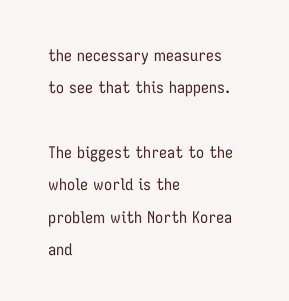the necessary measures to see that this happens.

The biggest threat to the whole world is the problem with North Korea and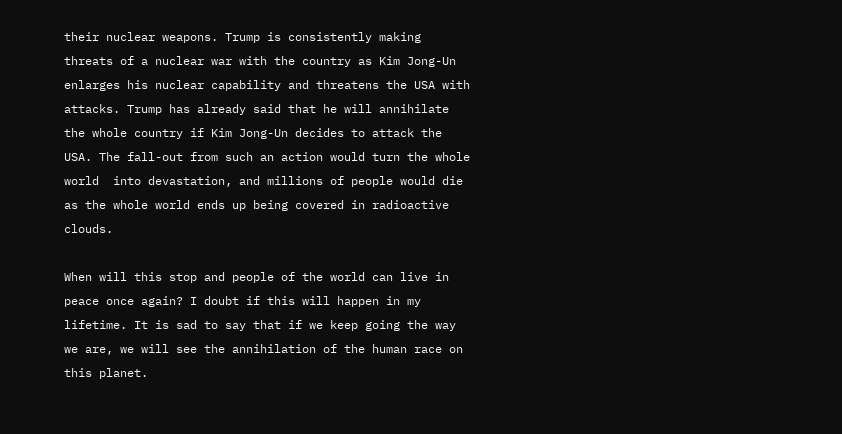their nuclear weapons. Trump is consistently making threats of a nuclear war with the country as Kim Jong-Un enlarges his nuclear capability and threatens the USA with attacks. Trump has already said that he will annihilate the whole country if Kim Jong-Un decides to attack the USA. The fall-out from such an action would turn the whole world  into devastation, and millions of people would die as the whole world ends up being covered in radioactive clouds.

When will this stop and people of the world can live in peace once again? I doubt if this will happen in my lifetime. It is sad to say that if we keep going the way we are, we will see the annihilation of the human race on this planet.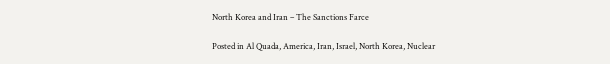North Korea and Iran – The Sanctions Farce

Posted in Al Quada, America, Iran, Israel, North Korea, Nuclear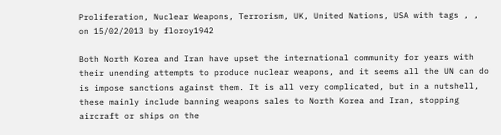Proliferation, Nuclear Weapons, Terrorism, UK, United Nations, USA with tags , , on 15/02/2013 by floroy1942

Both North Korea and Iran have upset the international community for years with their unending attempts to produce nuclear weapons, and it seems all the UN can do is impose sanctions against them. It is all very complicated, but in a nutshell, these mainly include banning weapons sales to North Korea and Iran, stopping aircraft or ships on the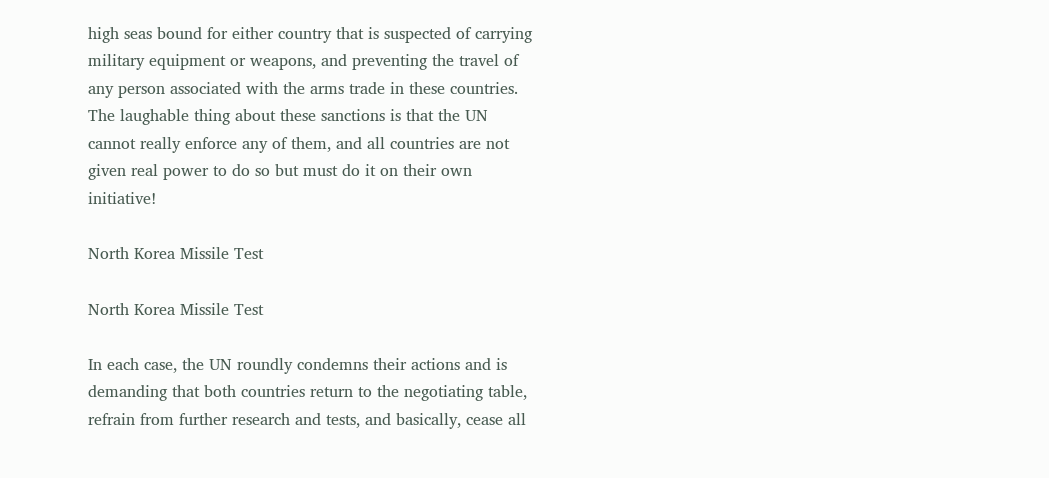high seas bound for either country that is suspected of carrying military equipment or weapons, and preventing the travel of any person associated with the arms trade in these countries. The laughable thing about these sanctions is that the UN cannot really enforce any of them, and all countries are not given real power to do so but must do it on their own initiative!

North Korea Missile Test

North Korea Missile Test

In each case, the UN roundly condemns their actions and is demanding that both countries return to the negotiating table, refrain from further research and tests, and basically, cease all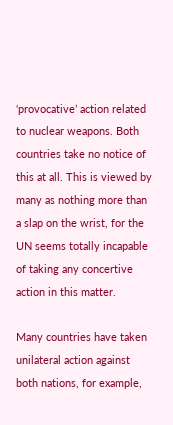‘provocative’ action related to nuclear weapons. Both countries take no notice of this at all. This is viewed by many as nothing more than a slap on the wrist, for the UN seems totally incapable of taking any concertive action in this matter.

Many countries have taken unilateral action against both nations, for example,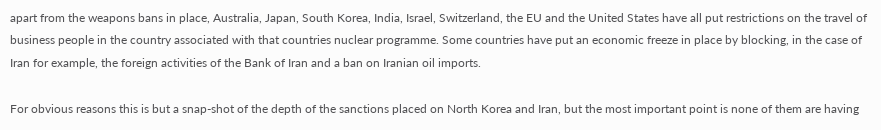apart from the weapons bans in place, Australia, Japan, South Korea, India, Israel, Switzerland, the EU and the United States have all put restrictions on the travel of business people in the country associated with that countries nuclear programme. Some countries have put an economic freeze in place by blocking, in the case of Iran for example, the foreign activities of the Bank of Iran and a ban on Iranian oil imports.

For obvious reasons this is but a snap-shot of the depth of the sanctions placed on North Korea and Iran, but the most important point is none of them are having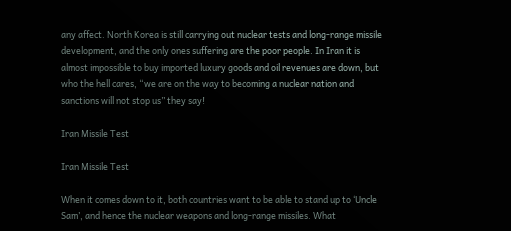any affect. North Korea is still carrying out nuclear tests and long-range missile development, and the only ones suffering are the poor people. In Iran it is almost impossible to buy imported luxury goods and oil revenues are down, but who the hell cares, “we are on the way to becoming a nuclear nation and sanctions will not stop us” they say!

Iran Missile Test

Iran Missile Test

When it comes down to it, both countries want to be able to stand up to ‘Uncle Sam’, and hence the nuclear weapons and long-range missiles. What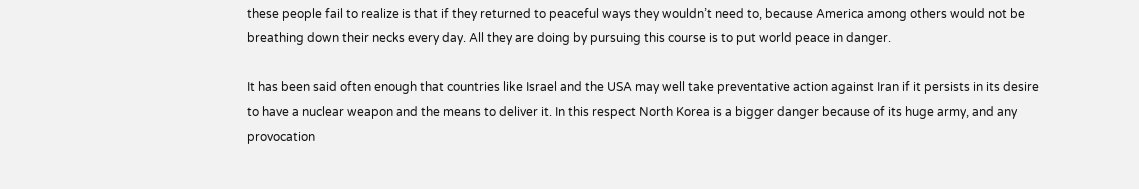these people fail to realize is that if they returned to peaceful ways they wouldn’t need to, because America among others would not be breathing down their necks every day. All they are doing by pursuing this course is to put world peace in danger.

It has been said often enough that countries like Israel and the USA may well take preventative action against Iran if it persists in its desire to have a nuclear weapon and the means to deliver it. In this respect North Korea is a bigger danger because of its huge army, and any provocation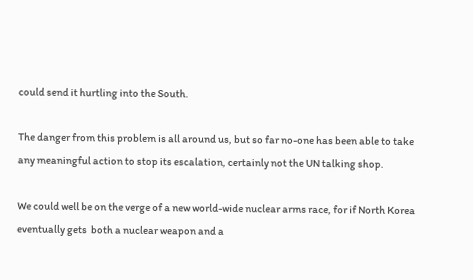could send it hurtling into the South.

The danger from this problem is all around us, but so far no-one has been able to take any meaningful action to stop its escalation, certainly not the UN talking shop.

We could well be on the verge of a new world-wide nuclear arms race, for if North Korea eventually gets  both a nuclear weapon and a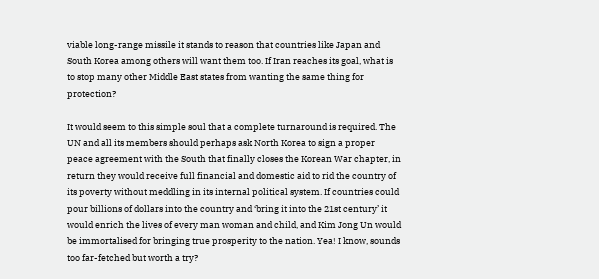viable long-range missile it stands to reason that countries like Japan and South Korea among others will want them too. If Iran reaches its goal, what is to stop many other Middle East states from wanting the same thing for protection?

It would seem to this simple soul that a complete turnaround is required. The UN and all its members should perhaps ask North Korea to sign a proper peace agreement with the South that finally closes the Korean War chapter, in return they would receive full financial and domestic aid to rid the country of its poverty without meddling in its internal political system. If countries could pour billions of dollars into the country and ‘bring it into the 21st century’ it would enrich the lives of every man woman and child, and Kim Jong Un would be immortalised for bringing true prosperity to the nation. Yea! I know, sounds too far-fetched but worth a try?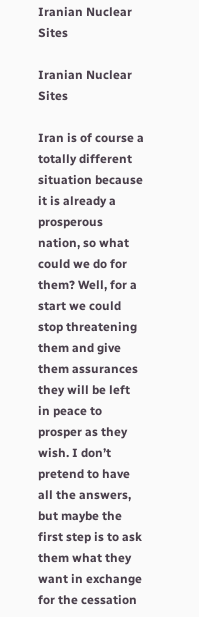Iranian Nuclear Sites

Iranian Nuclear Sites

Iran is of course a totally different situation because it is already a prosperous nation, so what could we do for them? Well, for a start we could stop threatening them and give them assurances they will be left in peace to prosper as they wish. I don’t pretend to have all the answers, but maybe the first step is to ask them what they want in exchange for the cessation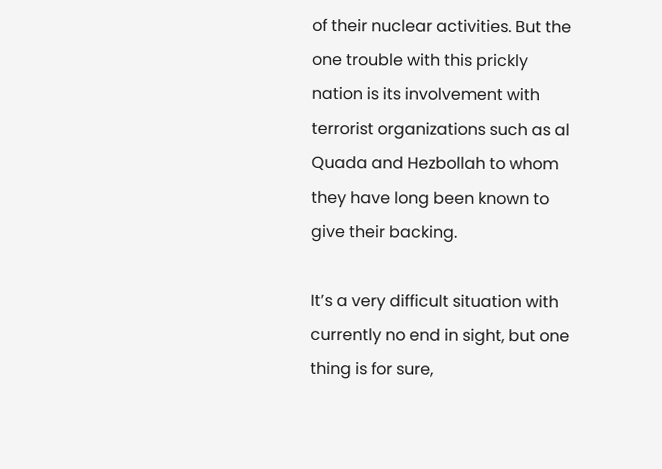of their nuclear activities. But the one trouble with this prickly nation is its involvement with terrorist organizations such as al Quada and Hezbollah to whom they have long been known to give their backing.

It’s a very difficult situation with currently no end in sight, but one thing is for sure,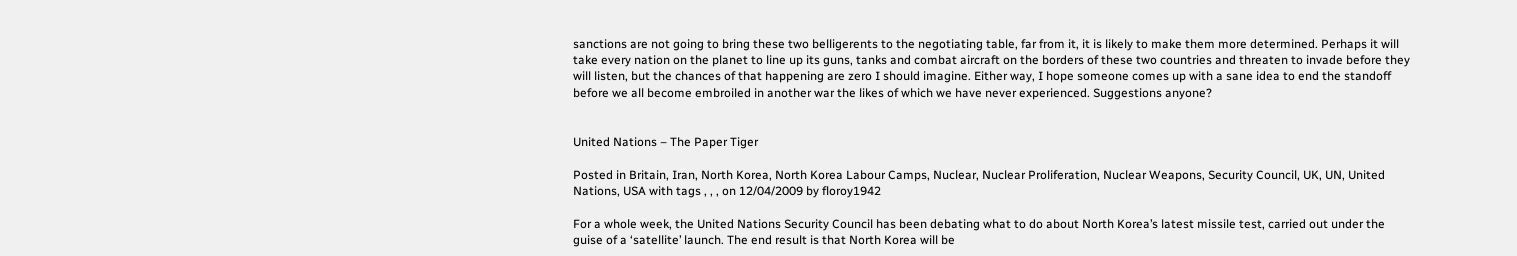sanctions are not going to bring these two belligerents to the negotiating table, far from it, it is likely to make them more determined. Perhaps it will take every nation on the planet to line up its guns, tanks and combat aircraft on the borders of these two countries and threaten to invade before they will listen, but the chances of that happening are zero I should imagine. Either way, I hope someone comes up with a sane idea to end the standoff before we all become embroiled in another war the likes of which we have never experienced. Suggestions anyone?


United Nations – The Paper Tiger

Posted in Britain, Iran, North Korea, North Korea Labour Camps, Nuclear, Nuclear Proliferation, Nuclear Weapons, Security Council, UK, UN, United Nations, USA with tags , , , on 12/04/2009 by floroy1942

For a whole week, the United Nations Security Council has been debating what to do about North Korea’s latest missile test, carried out under the guise of a ‘satellite’ launch. The end result is that North Korea will be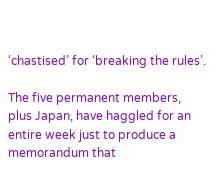‘chastised’ for ‘breaking the rules’.

The five permanent members, plus Japan, have haggled for an entire week just to produce a memorandum that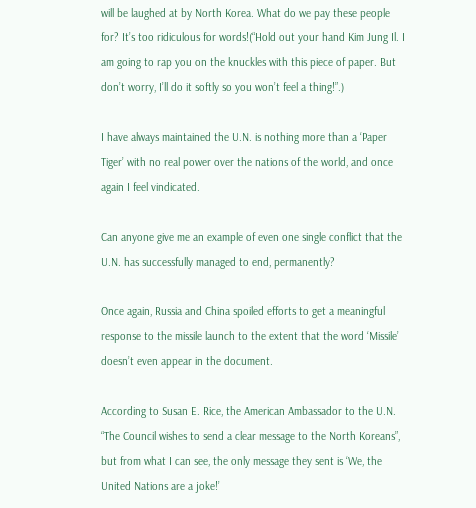will be laughed at by North Korea. What do we pay these people for? It’s too ridiculous for words!(“Hold out your hand Kim Jung Il. I am going to rap you on the knuckles with this piece of paper. But don’t worry, I’ll do it softly so you won’t feel a thing!”.)

I have always maintained the U.N. is nothing more than a ‘Paper Tiger’ with no real power over the nations of the world, and once again I feel vindicated.

Can anyone give me an example of even one single conflict that the U.N. has successfully managed to end, permanently?

Once again, Russia and China spoiled efforts to get a meaningful response to the missile launch to the extent that the word ‘Missile’ doesn’t even appear in the document.

According to Susan E. Rice, the American Ambassador to the U.N. “The Council wishes to send a clear message to the North Koreans”, but from what I can see, the only message they sent is ‘We, the United Nations are a joke!’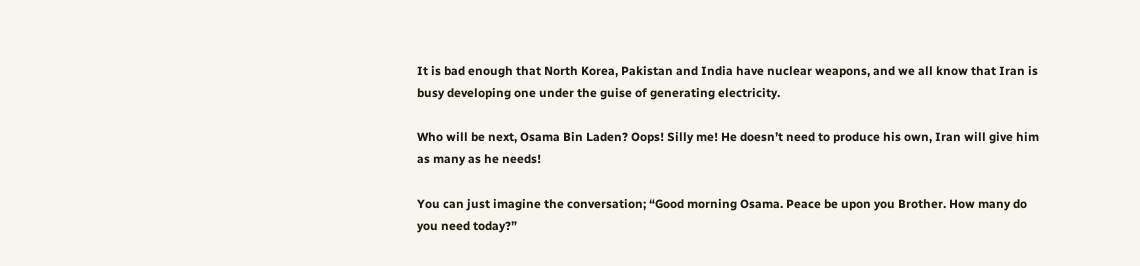It is bad enough that North Korea, Pakistan and India have nuclear weapons, and we all know that Iran is busy developing one under the guise of generating electricity.

Who will be next, Osama Bin Laden? Oops! Silly me! He doesn’t need to produce his own, Iran will give him as many as he needs!

You can just imagine the conversation; “Good morning Osama. Peace be upon you Brother. How many do you need today?”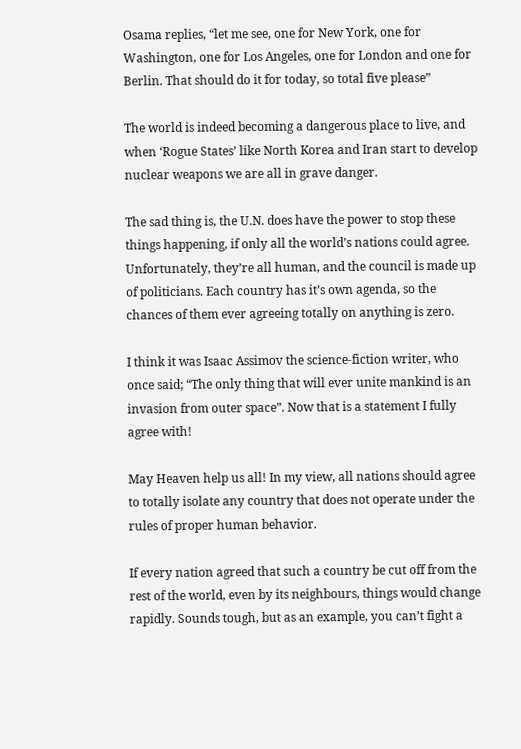Osama replies, “let me see, one for New York, one for Washington, one for Los Angeles, one for London and one for Berlin. That should do it for today, so total five please”

The world is indeed becoming a dangerous place to live, and when ‘Rogue States’ like North Korea and Iran start to develop nuclear weapons we are all in grave danger.

The sad thing is, the U.N. does have the power to stop these things happening, if only all the world’s nations could agree. Unfortunately, they’re all human, and the council is made up of politicians. Each country has it’s own agenda, so the chances of them ever agreeing totally on anything is zero.

I think it was Isaac Assimov the science-fiction writer, who once said; “The only thing that will ever unite mankind is an invasion from outer space”. Now that is a statement I fully agree with!

May Heaven help us all! In my view, all nations should agree to totally isolate any country that does not operate under the rules of proper human behavior.

If every nation agreed that such a country be cut off from the rest of the world, even by its neighbours, things would change rapidly. Sounds tough, but as an example, you can’t fight a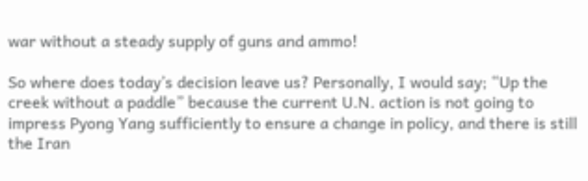war without a steady supply of guns and ammo!

So where does today’s decision leave us? Personally, I would say; “Up the creek without a paddle” because the current U.N. action is not going to impress Pyong Yang sufficiently to ensure a change in policy, and there is still the Iran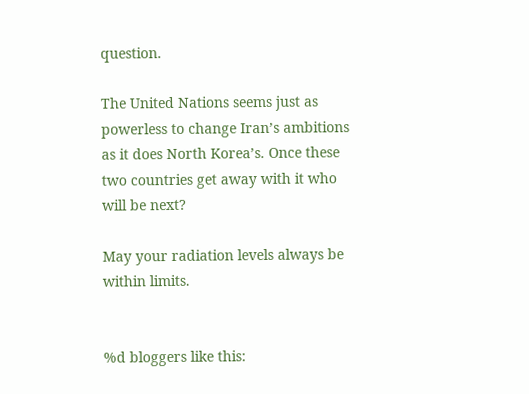question.

The United Nations seems just as powerless to change Iran’s ambitions as it does North Korea’s. Once these two countries get away with it who will be next?

May your radiation levels always be within limits.


%d bloggers like this: